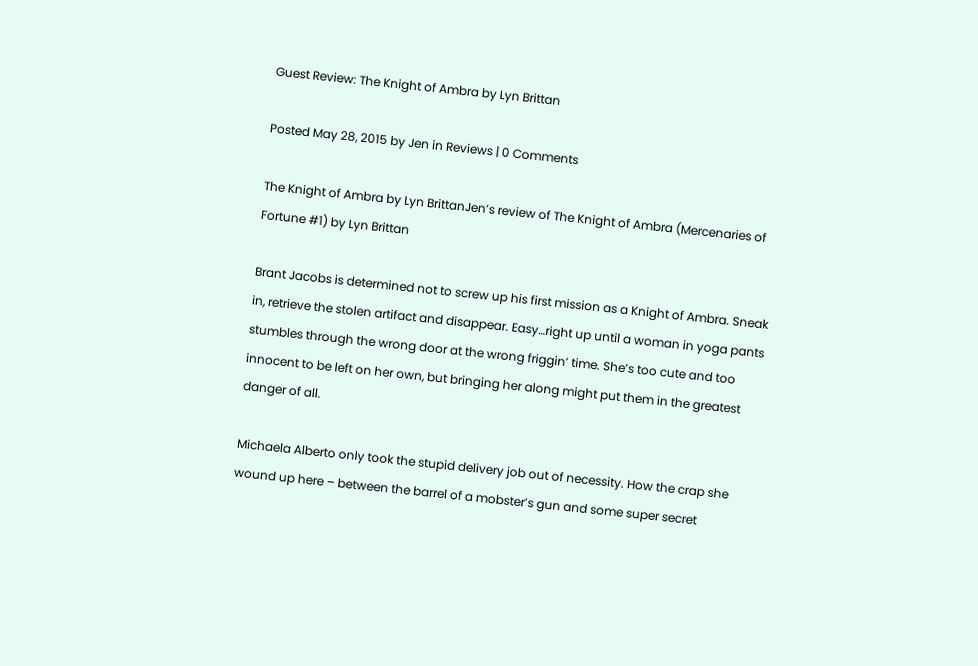Guest Review: The Knight of Ambra by Lyn Brittan

Posted May 28, 2015 by Jen in Reviews | 0 Comments

The Knight of Ambra by Lyn BrittanJen’s review of The Knight of Ambra (Mercenaries of Fortune #1) by Lyn Brittan

Brant Jacobs is determined not to screw up his first mission as a Knight of Ambra. Sneak in, retrieve the stolen artifact and disappear. Easy…right up until a woman in yoga pants stumbles through the wrong door at the wrong friggin’ time. She’s too cute and too innocent to be left on her own, but bringing her along might put them in the greatest danger of all.

Michaela Alberto only took the stupid delivery job out of necessity. How the crap she wound up here – between the barrel of a mobster’s gun and some super secret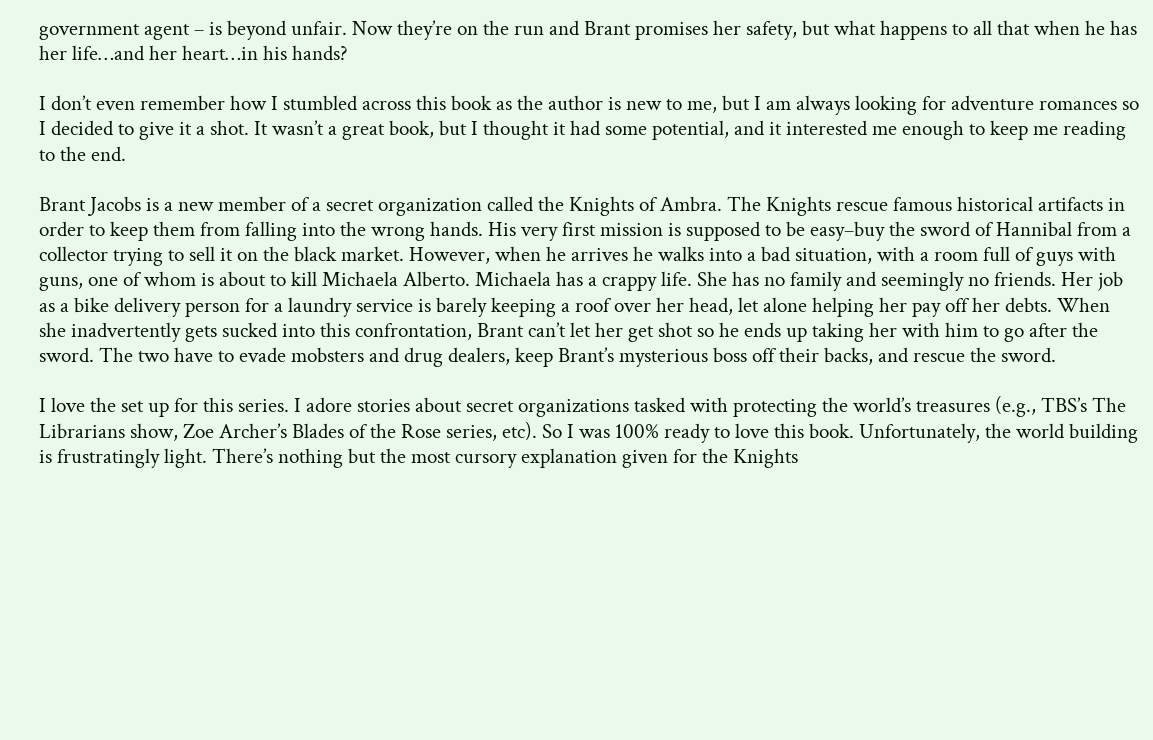government agent – is beyond unfair. Now they’re on the run and Brant promises her safety, but what happens to all that when he has her life…and her heart…in his hands?

I don’t even remember how I stumbled across this book as the author is new to me, but I am always looking for adventure romances so I decided to give it a shot. It wasn’t a great book, but I thought it had some potential, and it interested me enough to keep me reading to the end.

Brant Jacobs is a new member of a secret organization called the Knights of Ambra. The Knights rescue famous historical artifacts in order to keep them from falling into the wrong hands. His very first mission is supposed to be easy–buy the sword of Hannibal from a collector trying to sell it on the black market. However, when he arrives he walks into a bad situation, with a room full of guys with guns, one of whom is about to kill Michaela Alberto. Michaela has a crappy life. She has no family and seemingly no friends. Her job as a bike delivery person for a laundry service is barely keeping a roof over her head, let alone helping her pay off her debts. When she inadvertently gets sucked into this confrontation, Brant can’t let her get shot so he ends up taking her with him to go after the sword. The two have to evade mobsters and drug dealers, keep Brant’s mysterious boss off their backs, and rescue the sword.

I love the set up for this series. I adore stories about secret organizations tasked with protecting the world’s treasures (e.g., TBS’s The Librarians show, Zoe Archer’s Blades of the Rose series, etc). So I was 100% ready to love this book. Unfortunately, the world building is frustratingly light. There’s nothing but the most cursory explanation given for the Knights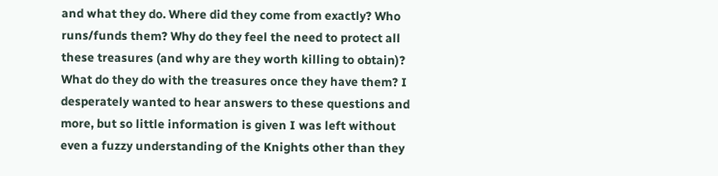and what they do. Where did they come from exactly? Who runs/funds them? Why do they feel the need to protect all these treasures (and why are they worth killing to obtain)? What do they do with the treasures once they have them? I desperately wanted to hear answers to these questions and more, but so little information is given I was left without even a fuzzy understanding of the Knights other than they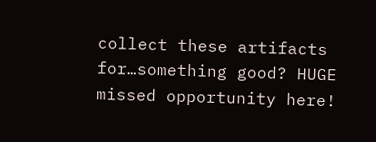collect these artifacts for…something good? HUGE missed opportunity here!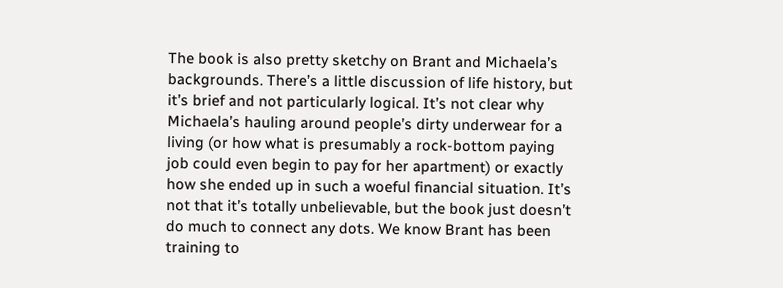The book is also pretty sketchy on Brant and Michaela’s backgrounds. There’s a little discussion of life history, but it’s brief and not particularly logical. It’s not clear why Michaela’s hauling around people’s dirty underwear for a living (or how what is presumably a rock-bottom paying job could even begin to pay for her apartment) or exactly how she ended up in such a woeful financial situation. It’s not that it’s totally unbelievable, but the book just doesn’t do much to connect any dots. We know Brant has been training to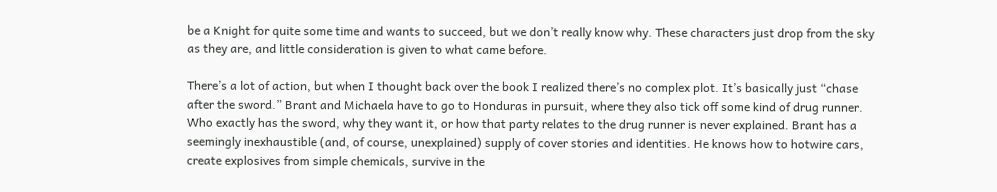be a Knight for quite some time and wants to succeed, but we don’t really know why. These characters just drop from the sky as they are, and little consideration is given to what came before.

There’s a lot of action, but when I thought back over the book I realized there’s no complex plot. It’s basically just “chase after the sword.” Brant and Michaela have to go to Honduras in pursuit, where they also tick off some kind of drug runner. Who exactly has the sword, why they want it, or how that party relates to the drug runner is never explained. Brant has a seemingly inexhaustible (and, of course, unexplained) supply of cover stories and identities. He knows how to hotwire cars, create explosives from simple chemicals, survive in the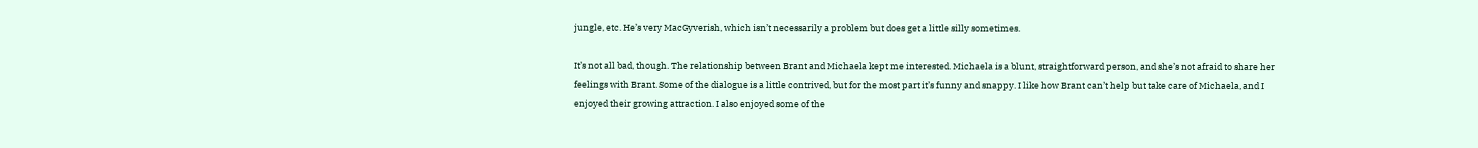jungle, etc. He’s very MacGyverish, which isn’t necessarily a problem but does get a little silly sometimes.

It’s not all bad, though. The relationship between Brant and Michaela kept me interested. Michaela is a blunt, straightforward person, and she’s not afraid to share her feelings with Brant. Some of the dialogue is a little contrived, but for the most part it’s funny and snappy. I like how Brant can’t help but take care of Michaela, and I enjoyed their growing attraction. I also enjoyed some of the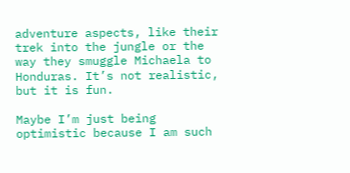adventure aspects, like their trek into the jungle or the way they smuggle Michaela to Honduras. It’s not realistic, but it is fun.

Maybe I’m just being optimistic because I am such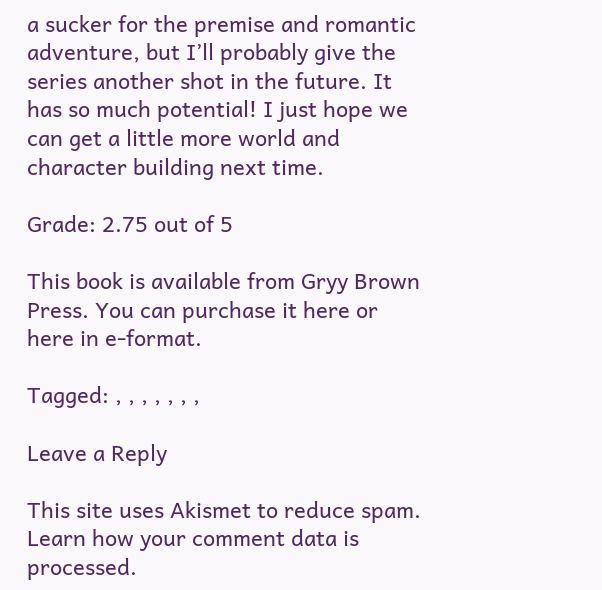a sucker for the premise and romantic adventure, but I’ll probably give the series another shot in the future. It has so much potential! I just hope we can get a little more world and character building next time.

Grade: 2.75 out of 5

This book is available from Gryy Brown Press. You can purchase it here or here in e-format.

Tagged: , , , , , , ,

Leave a Reply

This site uses Akismet to reduce spam. Learn how your comment data is processed.